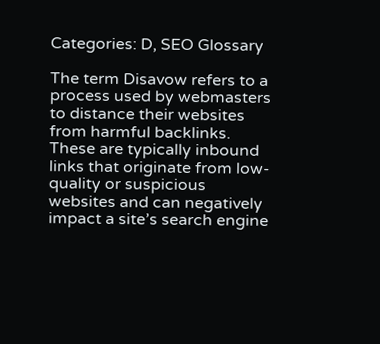Categories: D, SEO Glossary

The term Disavow refers to a process used by webmasters to distance their websites from harmful backlinks. These are typically inbound links that originate from low-quality or suspicious websites and can negatively impact a site’s search engine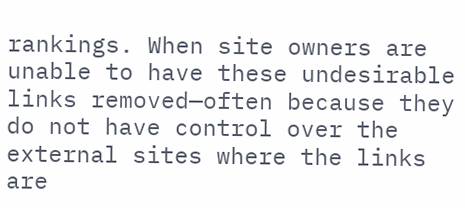rankings. When site owners are unable to have these undesirable links removed—often because they do not have control over the external sites where the links are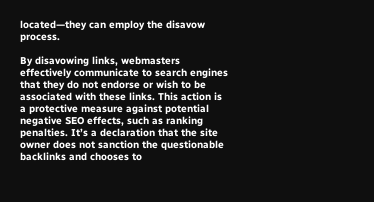located—they can employ the disavow process.

By disavowing links, webmasters effectively communicate to search engines that they do not endorse or wish to be associated with these links. This action is a protective measure against potential negative SEO effects, such as ranking penalties. It’s a declaration that the site owner does not sanction the questionable backlinks and chooses to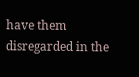have them disregarded in the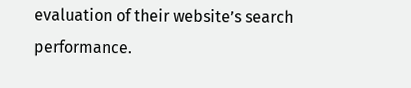evaluation of their website’s search performance.